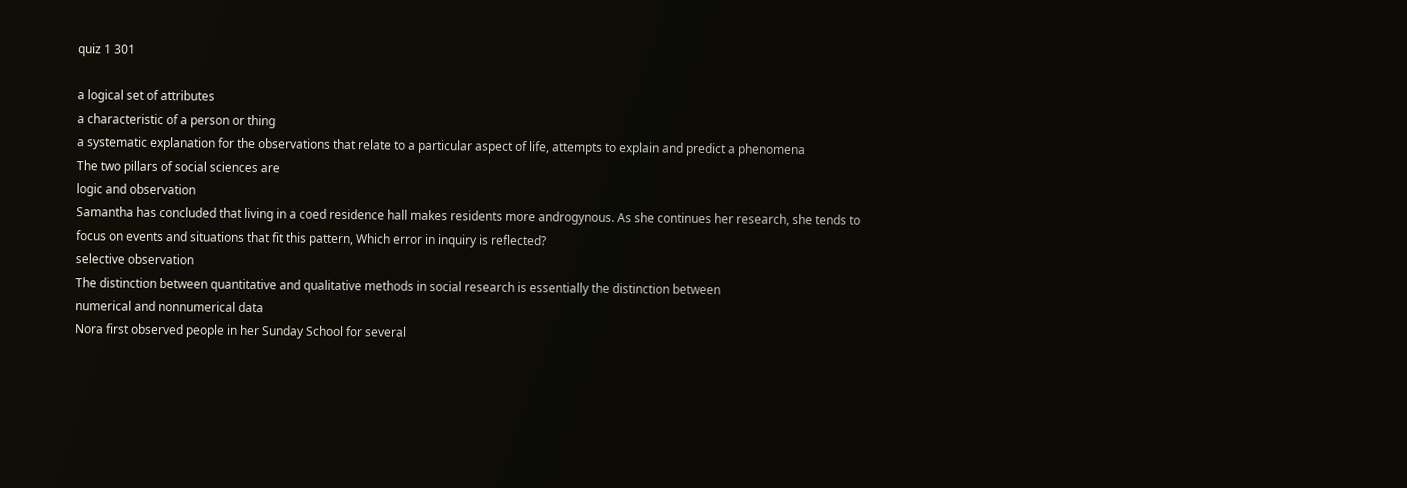quiz 1 301

a logical set of attributes
a characteristic of a person or thing
a systematic explanation for the observations that relate to a particular aspect of life, attempts to explain and predict a phenomena
The two pillars of social sciences are
logic and observation
Samantha has concluded that living in a coed residence hall makes residents more androgynous. As she continues her research, she tends to focus on events and situations that fit this pattern, Which error in inquiry is reflected?
selective observation
The distinction between quantitative and qualitative methods in social research is essentially the distinction between
numerical and nonnumerical data
Nora first observed people in her Sunday School for several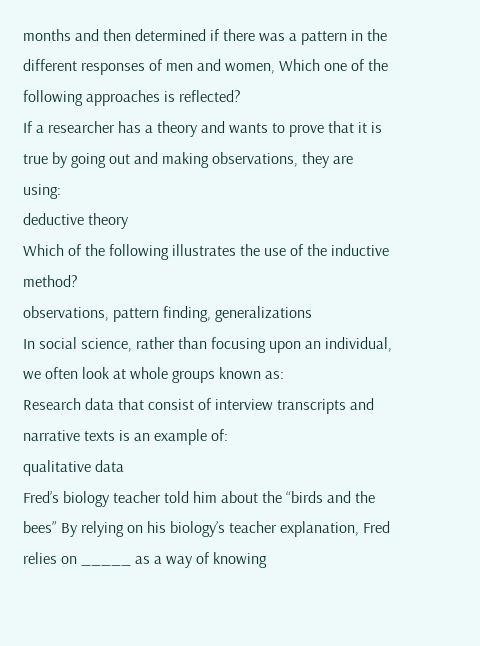months and then determined if there was a pattern in the different responses of men and women, Which one of the following approaches is reflected?
If a researcher has a theory and wants to prove that it is true by going out and making observations, they are using:
deductive theory
Which of the following illustrates the use of the inductive method?
observations, pattern finding, generalizations
In social science, rather than focusing upon an individual, we often look at whole groups known as:
Research data that consist of interview transcripts and narrative texts is an example of:
qualitative data
Fred’s biology teacher told him about the “birds and the bees” By relying on his biology’s teacher explanation, Fred relies on _____ as a way of knowing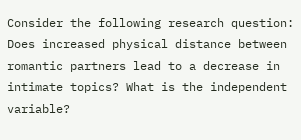Consider the following research question: Does increased physical distance between romantic partners lead to a decrease in intimate topics? What is the independent variable?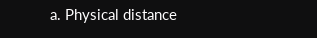a. Physical distance